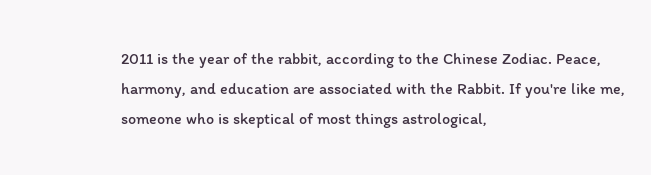2011 is the year of the rabbit, according to the Chinese Zodiac. Peace, harmony, and education are associated with the Rabbit. If you're like me, someone who is skeptical of most things astrological,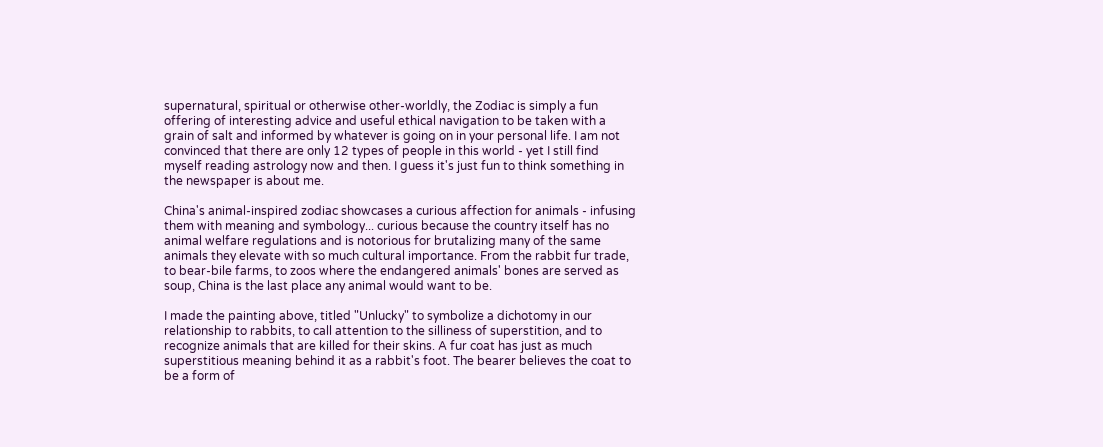supernatural, spiritual or otherwise other-worldly, the Zodiac is simply a fun offering of interesting advice and useful ethical navigation to be taken with a grain of salt and informed by whatever is going on in your personal life. I am not convinced that there are only 12 types of people in this world - yet I still find myself reading astrology now and then. I guess it's just fun to think something in the newspaper is about me.

China's animal-inspired zodiac showcases a curious affection for animals - infusing them with meaning and symbology... curious because the country itself has no animal welfare regulations and is notorious for brutalizing many of the same animals they elevate with so much cultural importance. From the rabbit fur trade, to bear-bile farms, to zoos where the endangered animals' bones are served as soup, China is the last place any animal would want to be.

I made the painting above, titled "Unlucky" to symbolize a dichotomy in our relationship to rabbits, to call attention to the silliness of superstition, and to recognize animals that are killed for their skins. A fur coat has just as much superstitious meaning behind it as a rabbit's foot. The bearer believes the coat to be a form of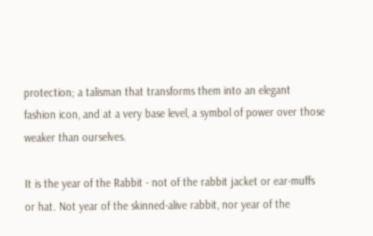protection; a talisman that transforms them into an elegant fashion icon, and at a very base level, a symbol of power over those weaker than ourselves.

It is the year of the Rabbit - not of the rabbit jacket or ear-muffs or hat. Not year of the skinned-alive rabbit, nor year of the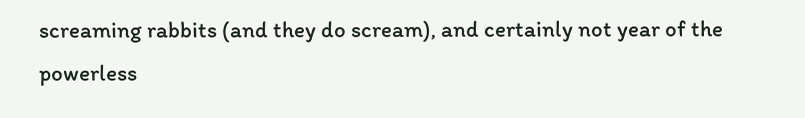screaming rabbits (and they do scream), and certainly not year of the powerless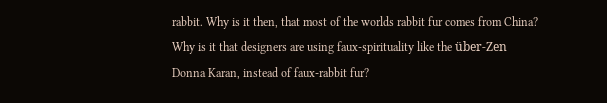rabbit. Why is it then, that most of the worlds rabbit fur comes from China? Why is it that designers are using faux-spirituality like the über-Zen Donna Karan, instead of faux-rabbit fur?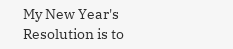My New Year's Resolution is to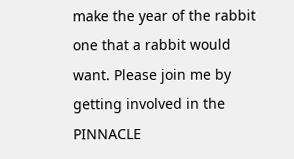make the year of the rabbit one that a rabbit would want. Please join me by getting involved in the PINNACLE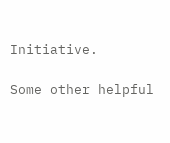Initiative.

Some other helpful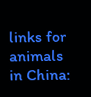links for animals in China: